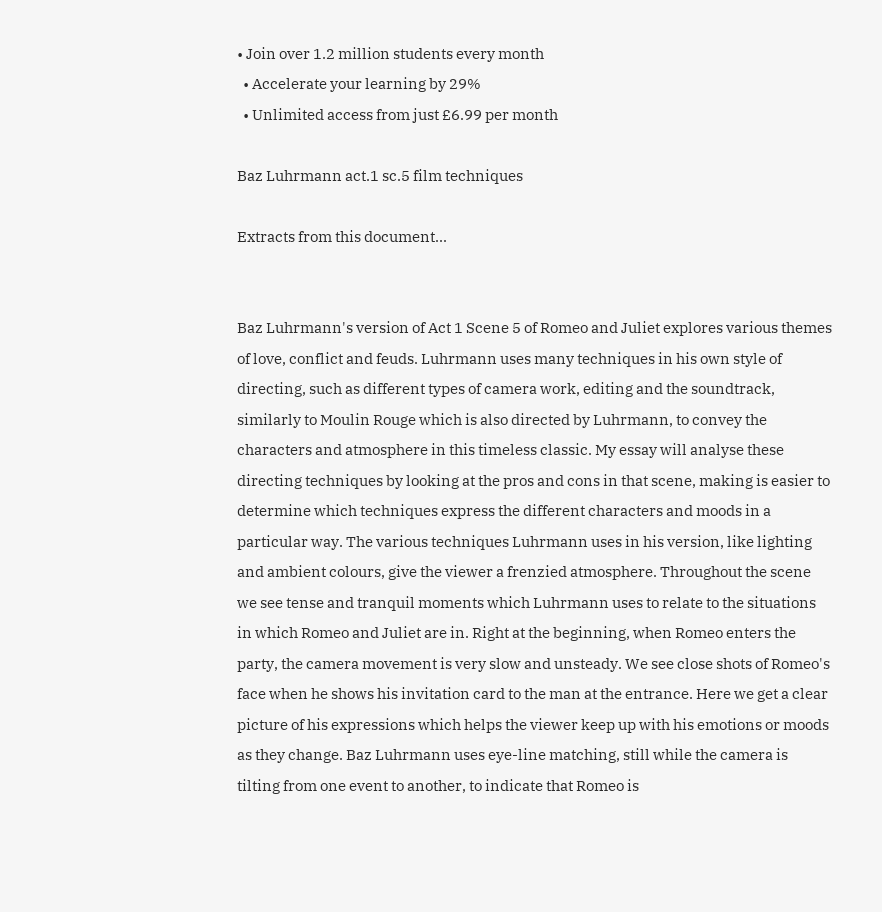• Join over 1.2 million students every month
  • Accelerate your learning by 29%
  • Unlimited access from just £6.99 per month

Baz Luhrmann act.1 sc.5 film techniques

Extracts from this document...


Baz Luhrmann's version of Act 1 Scene 5 of Romeo and Juliet explores various themes of love, conflict and feuds. Luhrmann uses many techniques in his own style of directing, such as different types of camera work, editing and the soundtrack, similarly to Moulin Rouge which is also directed by Luhrmann, to convey the characters and atmosphere in this timeless classic. My essay will analyse these directing techniques by looking at the pros and cons in that scene, making is easier to determine which techniques express the different characters and moods in a particular way. The various techniques Luhrmann uses in his version, like lighting and ambient colours, give the viewer a frenzied atmosphere. Throughout the scene we see tense and tranquil moments which Luhrmann uses to relate to the situations in which Romeo and Juliet are in. Right at the beginning, when Romeo enters the party, the camera movement is very slow and unsteady. We see close shots of Romeo's face when he shows his invitation card to the man at the entrance. Here we get a clear picture of his expressions which helps the viewer keep up with his emotions or moods as they change. Baz Luhrmann uses eye-line matching, still while the camera is tilting from one event to another, to indicate that Romeo is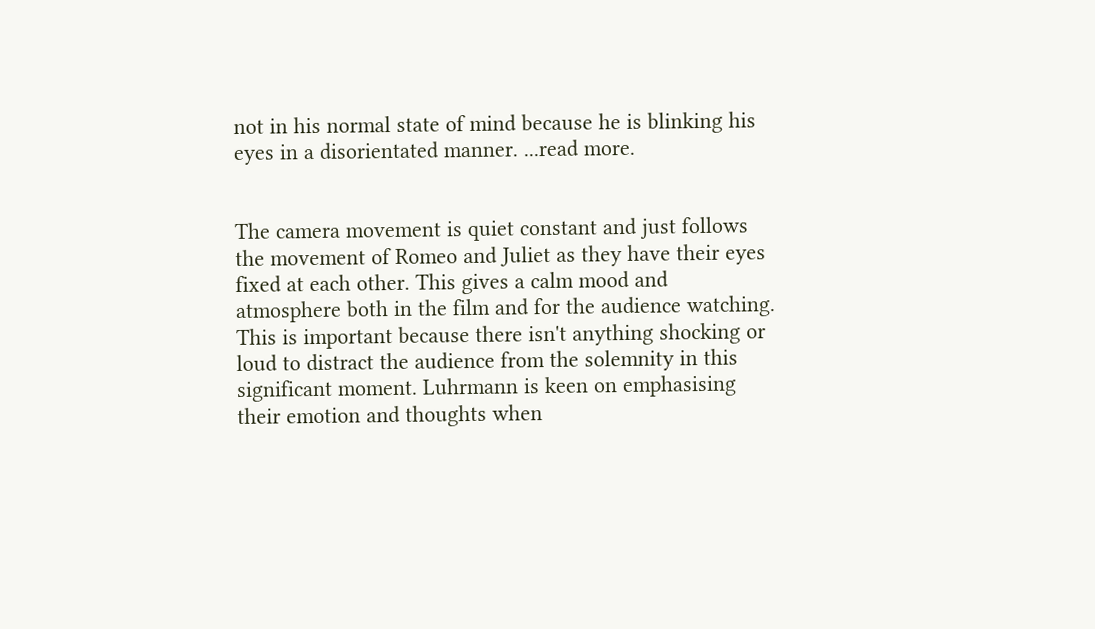not in his normal state of mind because he is blinking his eyes in a disorientated manner. ...read more.


The camera movement is quiet constant and just follows the movement of Romeo and Juliet as they have their eyes fixed at each other. This gives a calm mood and atmosphere both in the film and for the audience watching. This is important because there isn't anything shocking or loud to distract the audience from the solemnity in this significant moment. Luhrmann is keen on emphasising their emotion and thoughts when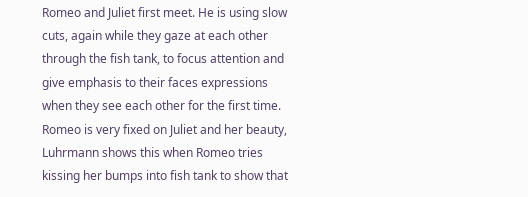Romeo and Juliet first meet. He is using slow cuts, again while they gaze at each other through the fish tank, to focus attention and give emphasis to their faces expressions when they see each other for the first time. Romeo is very fixed on Juliet and her beauty, Luhrmann shows this when Romeo tries kissing her bumps into fish tank to show that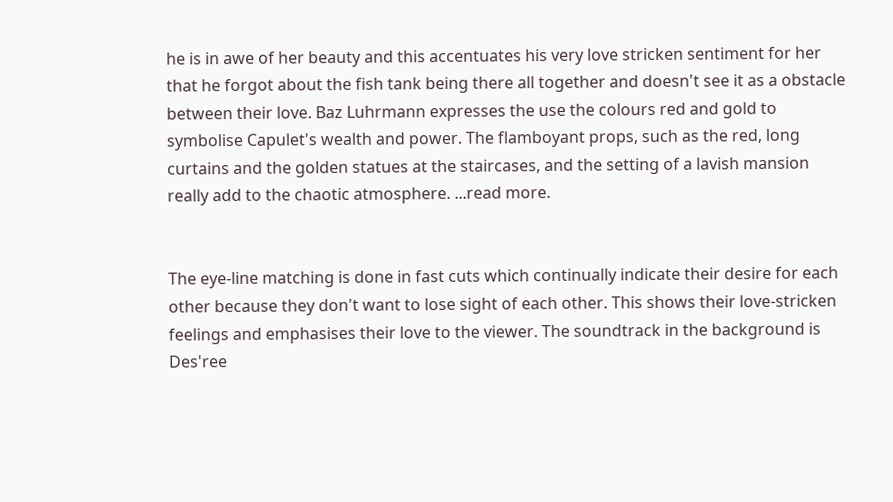he is in awe of her beauty and this accentuates his very love stricken sentiment for her that he forgot about the fish tank being there all together and doesn't see it as a obstacle between their love. Baz Luhrmann expresses the use the colours red and gold to symbolise Capulet's wealth and power. The flamboyant props, such as the red, long curtains and the golden statues at the staircases, and the setting of a lavish mansion really add to the chaotic atmosphere. ...read more.


The eye-line matching is done in fast cuts which continually indicate their desire for each other because they don't want to lose sight of each other. This shows their love-stricken feelings and emphasises their love to the viewer. The soundtrack in the background is Des'ree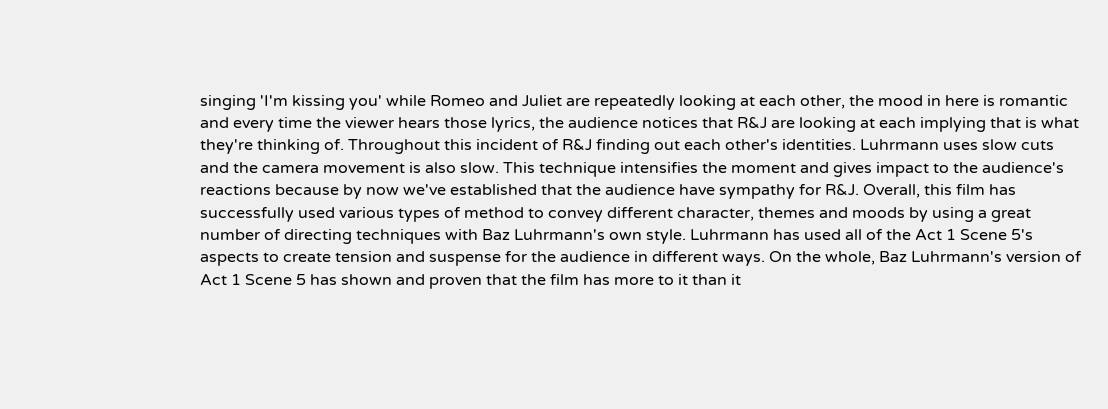singing 'I'm kissing you' while Romeo and Juliet are repeatedly looking at each other, the mood in here is romantic and every time the viewer hears those lyrics, the audience notices that R&J are looking at each implying that is what they're thinking of. Throughout this incident of R&J finding out each other's identities. Luhrmann uses slow cuts and the camera movement is also slow. This technique intensifies the moment and gives impact to the audience's reactions because by now we've established that the audience have sympathy for R&J. Overall, this film has successfully used various types of method to convey different character, themes and moods by using a great number of directing techniques with Baz Luhrmann's own style. Luhrmann has used all of the Act 1 Scene 5's aspects to create tension and suspense for the audience in different ways. On the whole, Baz Luhrmann's version of Act 1 Scene 5 has shown and proven that the film has more to it than it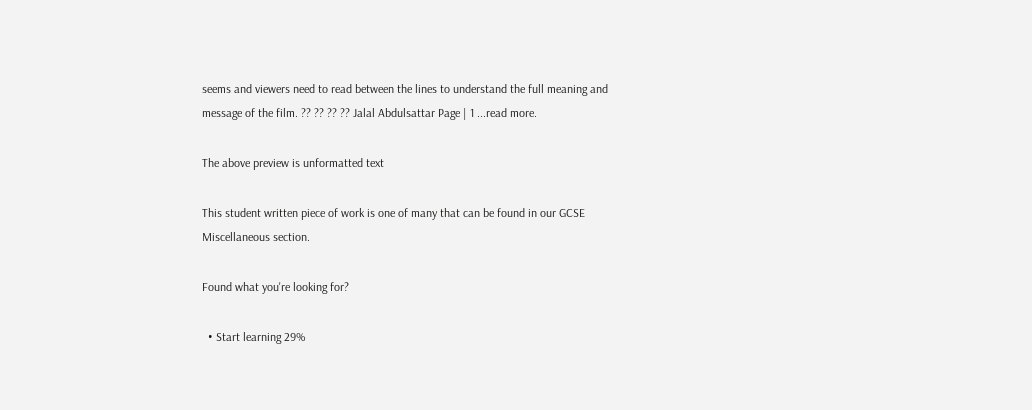seems and viewers need to read between the lines to understand the full meaning and message of the film. ?? ?? ?? ?? Jalal Abdulsattar Page | 1 ...read more.

The above preview is unformatted text

This student written piece of work is one of many that can be found in our GCSE Miscellaneous section.

Found what you're looking for?

  • Start learning 29%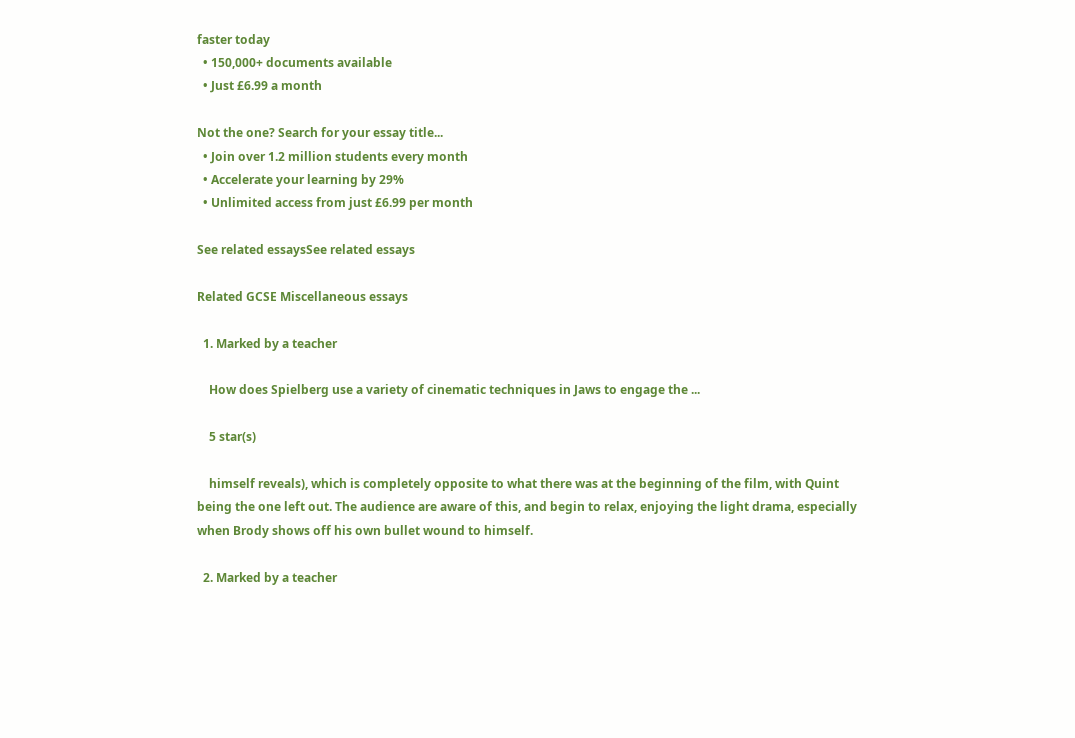faster today
  • 150,000+ documents available
  • Just £6.99 a month

Not the one? Search for your essay title...
  • Join over 1.2 million students every month
  • Accelerate your learning by 29%
  • Unlimited access from just £6.99 per month

See related essaysSee related essays

Related GCSE Miscellaneous essays

  1. Marked by a teacher

    How does Spielberg use a variety of cinematic techniques in Jaws to engage the ...

    5 star(s)

    himself reveals), which is completely opposite to what there was at the beginning of the film, with Quint being the one left out. The audience are aware of this, and begin to relax, enjoying the light drama, especially when Brody shows off his own bullet wound to himself.

  2. Marked by a teacher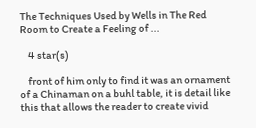The Techniques Used by Wells in The Red Room to Create a Feeling of ...

    4 star(s)

    front of him only to find it was an ornament of a Chinaman on a buhl table, it is detail like this that allows the reader to create vivid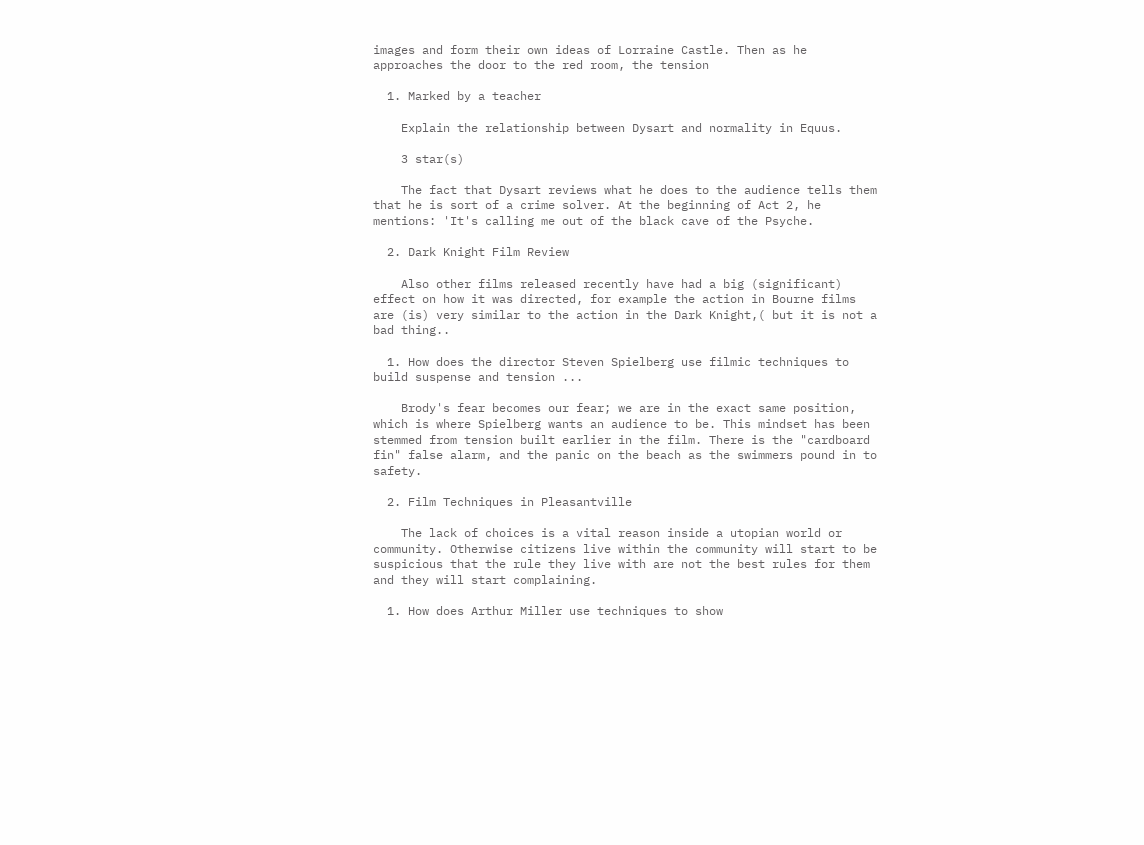images and form their own ideas of Lorraine Castle. Then as he approaches the door to the red room, the tension

  1. Marked by a teacher

    Explain the relationship between Dysart and normality in Equus.

    3 star(s)

    The fact that Dysart reviews what he does to the audience tells them that he is sort of a crime solver. At the beginning of Act 2, he mentions: 'It's calling me out of the black cave of the Psyche.

  2. Dark Knight Film Review

    Also other films released recently have had a big (significant) effect on how it was directed, for example the action in Bourne films are (is) very similar to the action in the Dark Knight,( but it is not a bad thing..

  1. How does the director Steven Spielberg use filmic techniques to build suspense and tension ...

    Brody's fear becomes our fear; we are in the exact same position, which is where Spielberg wants an audience to be. This mindset has been stemmed from tension built earlier in the film. There is the "cardboard fin" false alarm, and the panic on the beach as the swimmers pound in to safety.

  2. Film Techniques in Pleasantville

    The lack of choices is a vital reason inside a utopian world or community. Otherwise citizens live within the community will start to be suspicious that the rule they live with are not the best rules for them and they will start complaining.

  1. How does Arthur Miller use techniques to show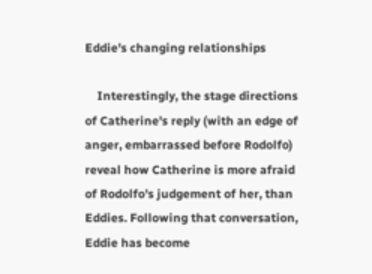Eddie's changing relationships

    Interestingly, the stage directions of Catherine's reply (with an edge of anger, embarrassed before Rodolfo) reveal how Catherine is more afraid of Rodolfo's judgement of her, than Eddies. Following that conversation, Eddie has become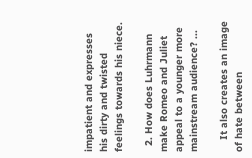impatient and expresses his dirty and twisted feelings towards his niece.

  2. How does Luhrmann make Romeo and Juliet appeal to a younger more mainstream audience? ...

    It also creates an image of hate between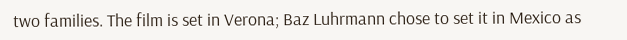two families. The film is set in Verona; Baz Luhrmann chose to set it in Mexico as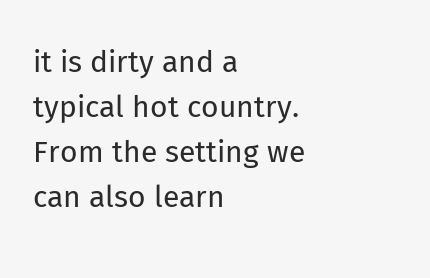it is dirty and a typical hot country. From the setting we can also learn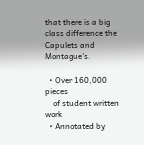that there is a big class difference the Capulets and Montague's.

  • Over 160,000 pieces
    of student written work
  • Annotated by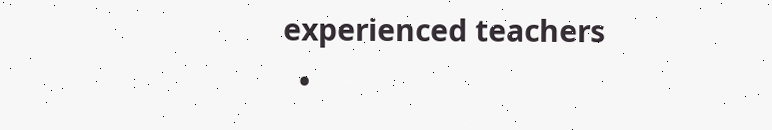experienced teachers
  •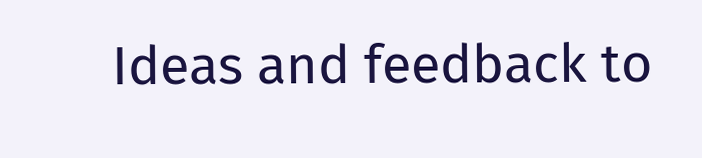Ideas and feedback to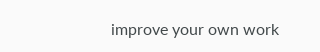improve your own work